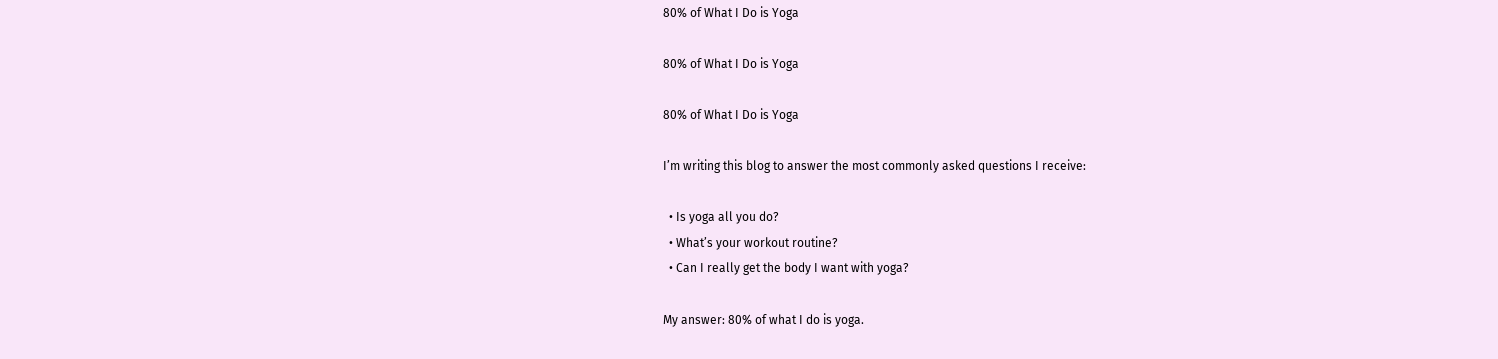80% of What I Do is Yoga

80% of What I Do is Yoga

80% of What I Do is Yoga

I’m writing this blog to answer the most commonly asked questions I receive:

  • Is yoga all you do?
  • What’s your workout routine?
  • Can I really get the body I want with yoga?

My answer: 80% of what I do is yoga.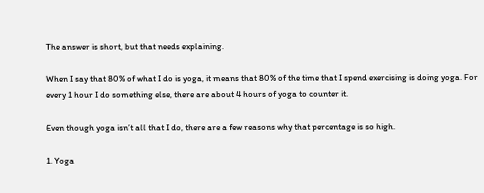The answer is short, but that needs explaining.

When I say that 80% of what I do is yoga, it means that 80% of the time that I spend exercising is doing yoga. For every 1 hour I do something else, there are about 4 hours of yoga to counter it.

Even though yoga isn’t all that I do, there are a few reasons why that percentage is so high.

1. Yoga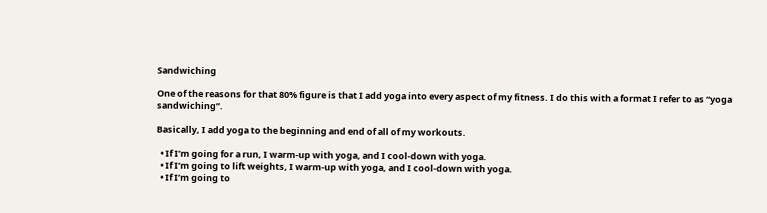Sandwiching

One of the reasons for that 80% figure is that I add yoga into every aspect of my fitness. I do this with a format I refer to as “yoga sandwiching”.

Basically, I add yoga to the beginning and end of all of my workouts.

  • If I’m going for a run, I warm-up with yoga, and I cool-down with yoga.
  • If I’m going to lift weights, I warm-up with yoga, and I cool-down with yoga.
  • If I’m going to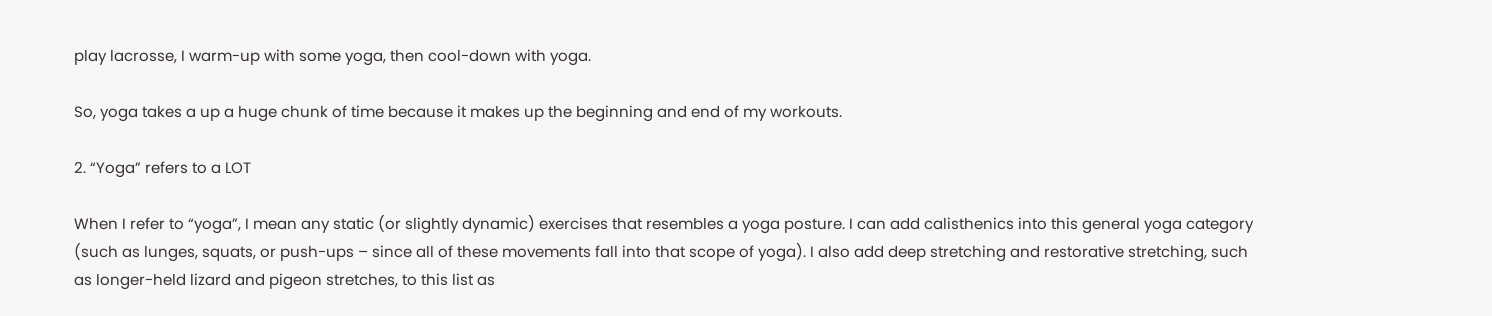play lacrosse, I warm-up with some yoga, then cool-down with yoga.

So, yoga takes a up a huge chunk of time because it makes up the beginning and end of my workouts.

2. “Yoga” refers to a LOT

When I refer to “yoga”, I mean any static (or slightly dynamic) exercises that resembles a yoga posture. I can add calisthenics into this general yoga category (such as lunges, squats, or push-ups – since all of these movements fall into that scope of yoga). I also add deep stretching and restorative stretching, such as longer-held lizard and pigeon stretches, to this list as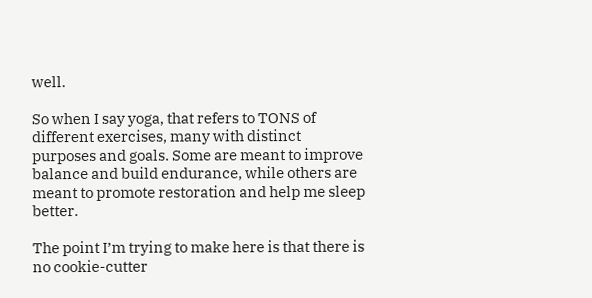well.

So when I say yoga, that refers to TONS of different exercises, many with distinct purposes and goals. Some are meant to improve balance and build endurance, while others are meant to promote restoration and help me sleep better.

The point I’m trying to make here is that there is no cookie-cutter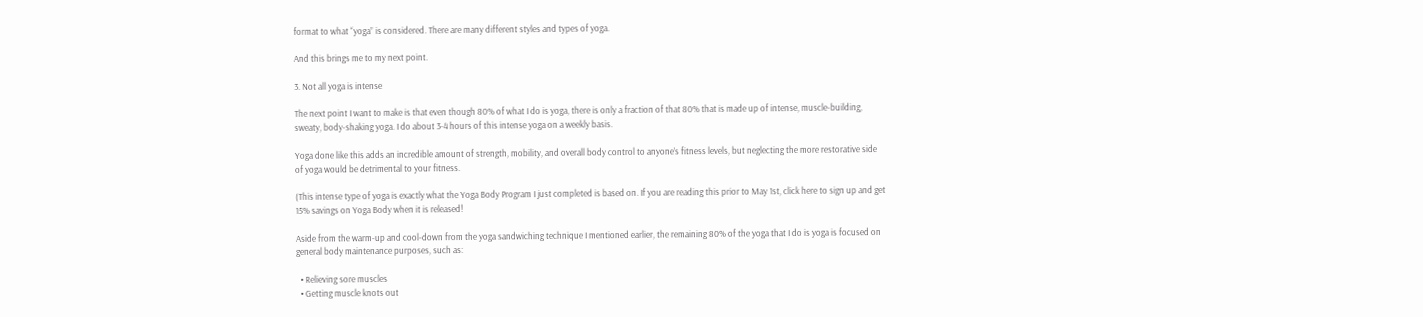format to what “yoga” is considered. There are many different styles and types of yoga.

And this brings me to my next point.

3. Not all yoga is intense

The next point I want to make is that even though 80% of what I do is yoga, there is only a fraction of that 80% that is made up of intense, muscle-building, sweaty, body-shaking yoga. I do about 3-4 hours of this intense yoga on a weekly basis.

Yoga done like this adds an incredible amount of strength, mobility, and overall body control to anyone’s fitness levels, but neglecting the more restorative side of yoga would be detrimental to your fitness.

(This intense type of yoga is exactly what the Yoga Body Program I just completed is based on. If you are reading this prior to May 1st, click here to sign up and get 15% savings on Yoga Body when it is released!

Aside from the warm-up and cool-down from the yoga sandwiching technique I mentioned earlier, the remaining 80% of the yoga that I do is yoga is focused on general body maintenance purposes, such as:

  • Relieving sore muscles
  • Getting muscle knots out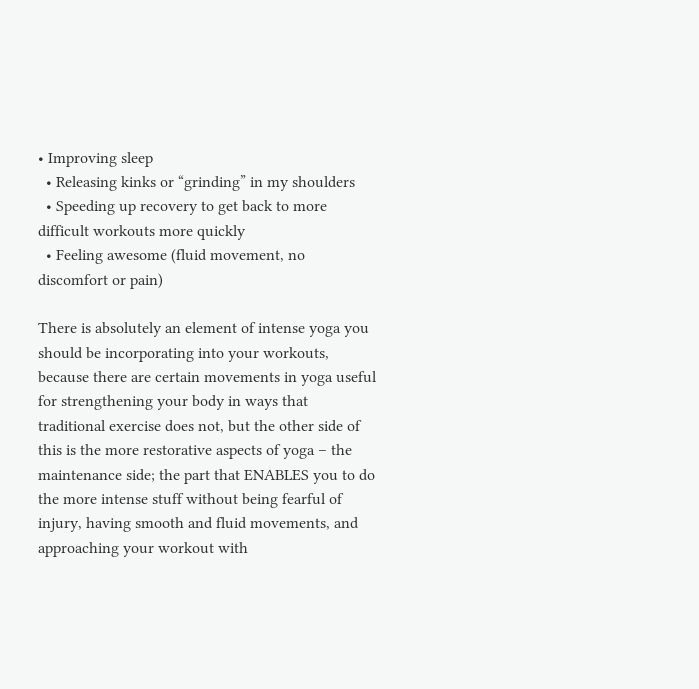• Improving sleep
  • Releasing kinks or “grinding” in my shoulders
  • Speeding up recovery to get back to more difficult workouts more quickly
  • Feeling awesome (fluid movement, no discomfort or pain)

There is absolutely an element of intense yoga you should be incorporating into your workouts, because there are certain movements in yoga useful for strengthening your body in ways that traditional exercise does not, but the other side of this is the more restorative aspects of yoga – the maintenance side; the part that ENABLES you to do the more intense stuff without being fearful of injury, having smooth and fluid movements, and approaching your workout with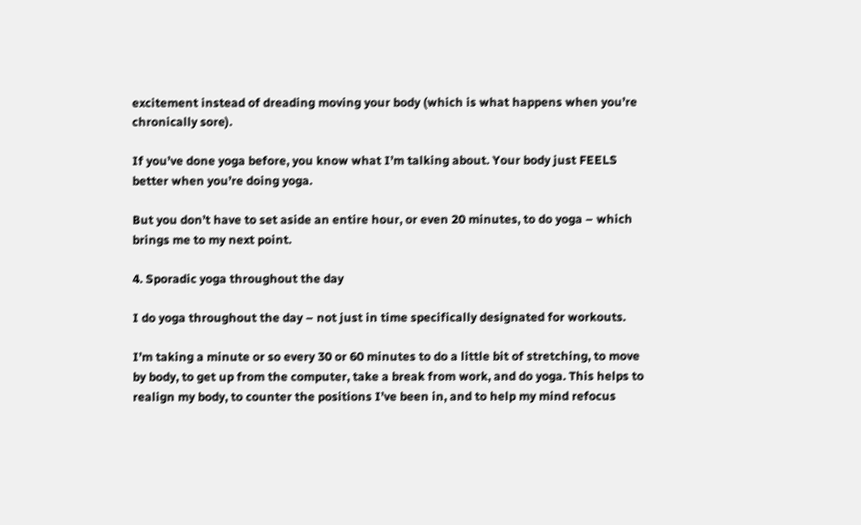excitement instead of dreading moving your body (which is what happens when you’re chronically sore).

If you’ve done yoga before, you know what I’m talking about. Your body just FEELS better when you’re doing yoga.

But you don’t have to set aside an entire hour, or even 20 minutes, to do yoga – which brings me to my next point.

4. Sporadic yoga throughout the day

I do yoga throughout the day – not just in time specifically designated for workouts.

I’m taking a minute or so every 30 or 60 minutes to do a little bit of stretching, to move by body, to get up from the computer, take a break from work, and do yoga. This helps to realign my body, to counter the positions I’ve been in, and to help my mind refocus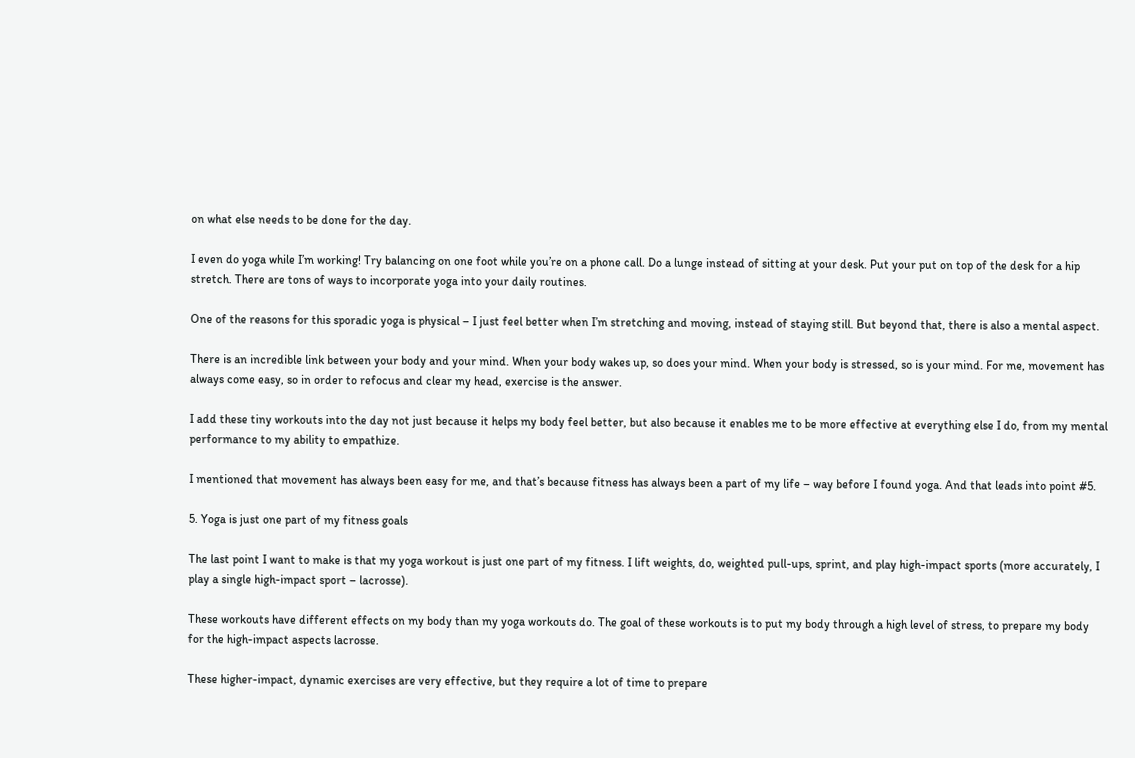on what else needs to be done for the day.

I even do yoga while I’m working! Try balancing on one foot while you’re on a phone call. Do a lunge instead of sitting at your desk. Put your put on top of the desk for a hip stretch. There are tons of ways to incorporate yoga into your daily routines.

One of the reasons for this sporadic yoga is physical – I just feel better when I’m stretching and moving, instead of staying still. But beyond that, there is also a mental aspect.

There is an incredible link between your body and your mind. When your body wakes up, so does your mind. When your body is stressed, so is your mind. For me, movement has always come easy, so in order to refocus and clear my head, exercise is the answer.

I add these tiny workouts into the day not just because it helps my body feel better, but also because it enables me to be more effective at everything else I do, from my mental performance to my ability to empathize.

I mentioned that movement has always been easy for me, and that’s because fitness has always been a part of my life – way before I found yoga. And that leads into point #5.

5. Yoga is just one part of my fitness goals

The last point I want to make is that my yoga workout is just one part of my fitness. I lift weights, do, weighted pull-ups, sprint, and play high-impact sports (more accurately, I play a single high-impact sport – lacrosse).

These workouts have different effects on my body than my yoga workouts do. The goal of these workouts is to put my body through a high level of stress, to prepare my body for the high-impact aspects lacrosse.

These higher-impact, dynamic exercises are very effective, but they require a lot of time to prepare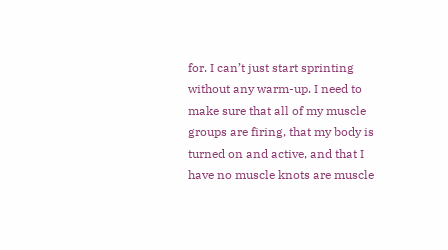for. I can’t just start sprinting without any warm-up. I need to make sure that all of my muscle groups are firing, that my body is turned on and active, and that I have no muscle knots are muscle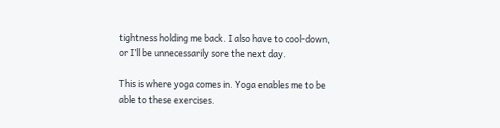tightness holding me back. I also have to cool-down, or I’ll be unnecessarily sore the next day.

This is where yoga comes in. Yoga enables me to be able to these exercises.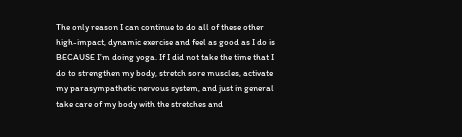The only reason I can continue to do all of these other high-impact, dynamic exercise and feel as good as I do is BECAUSE I’m doing yoga. If I did not take the time that I do to strengthen my body, stretch sore muscles, activate my parasympathetic nervous system, and just in general take care of my body with the stretches and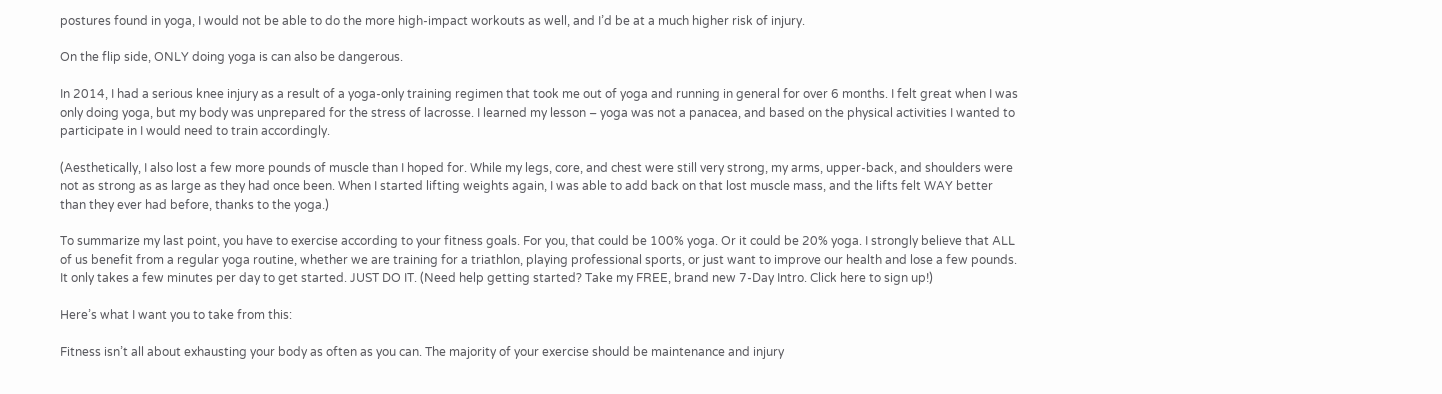postures found in yoga, I would not be able to do the more high-impact workouts as well, and I’d be at a much higher risk of injury.

On the flip side, ONLY doing yoga is can also be dangerous.

In 2014, I had a serious knee injury as a result of a yoga-only training regimen that took me out of yoga and running in general for over 6 months. I felt great when I was only doing yoga, but my body was unprepared for the stress of lacrosse. I learned my lesson – yoga was not a panacea, and based on the physical activities I wanted to participate in I would need to train accordingly.

(Aesthetically, I also lost a few more pounds of muscle than I hoped for. While my legs, core, and chest were still very strong, my arms, upper-back, and shoulders were not as strong as as large as they had once been. When I started lifting weights again, I was able to add back on that lost muscle mass, and the lifts felt WAY better than they ever had before, thanks to the yoga.)

To summarize my last point, you have to exercise according to your fitness goals. For you, that could be 100% yoga. Or it could be 20% yoga. I strongly believe that ALL of us benefit from a regular yoga routine, whether we are training for a triathlon, playing professional sports, or just want to improve our health and lose a few pounds. It only takes a few minutes per day to get started. JUST DO IT. (Need help getting started? Take my FREE, brand new 7-Day Intro. Click here to sign up!)

Here’s what I want you to take from this:

Fitness isn’t all about exhausting your body as often as you can. The majority of your exercise should be maintenance and injury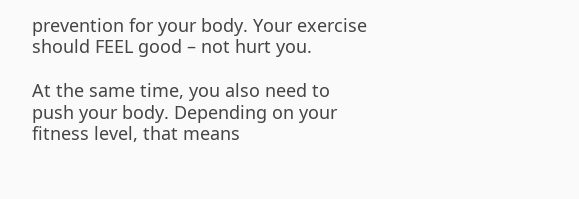prevention for your body. Your exercise should FEEL good – not hurt you.

At the same time, you also need to push your body. Depending on your fitness level, that means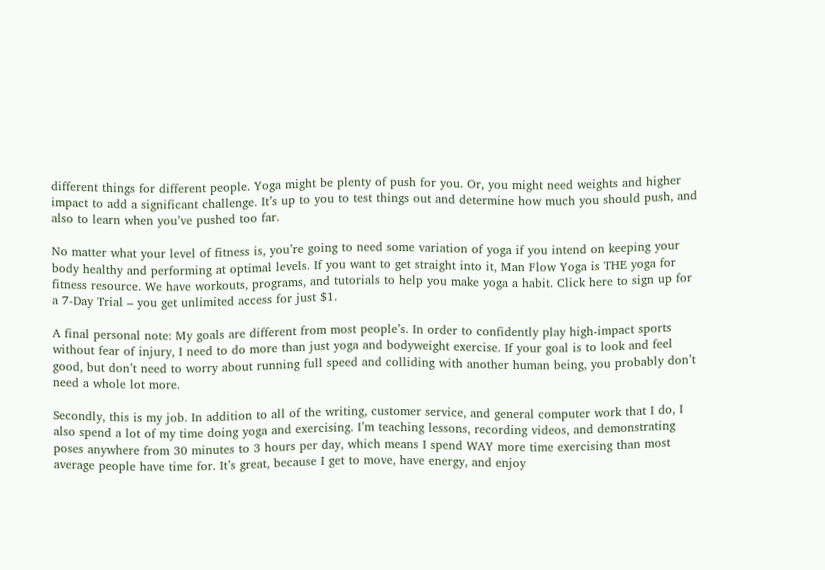different things for different people. Yoga might be plenty of push for you. Or, you might need weights and higher impact to add a significant challenge. It’s up to you to test things out and determine how much you should push, and also to learn when you’ve pushed too far.

No matter what your level of fitness is, you’re going to need some variation of yoga if you intend on keeping your body healthy and performing at optimal levels. If you want to get straight into it, Man Flow Yoga is THE yoga for fitness resource. We have workouts, programs, and tutorials to help you make yoga a habit. Click here to sign up for a 7-Day Trial – you get unlimited access for just $1.

A final personal note: My goals are different from most people’s. In order to confidently play high-impact sports without fear of injury, I need to do more than just yoga and bodyweight exercise. If your goal is to look and feel good, but don’t need to worry about running full speed and colliding with another human being, you probably don’t need a whole lot more.

Secondly, this is my job. In addition to all of the writing, customer service, and general computer work that I do, I also spend a lot of my time doing yoga and exercising. I’m teaching lessons, recording videos, and demonstrating poses anywhere from 30 minutes to 3 hours per day, which means I spend WAY more time exercising than most average people have time for. It’s great, because I get to move, have energy, and enjoy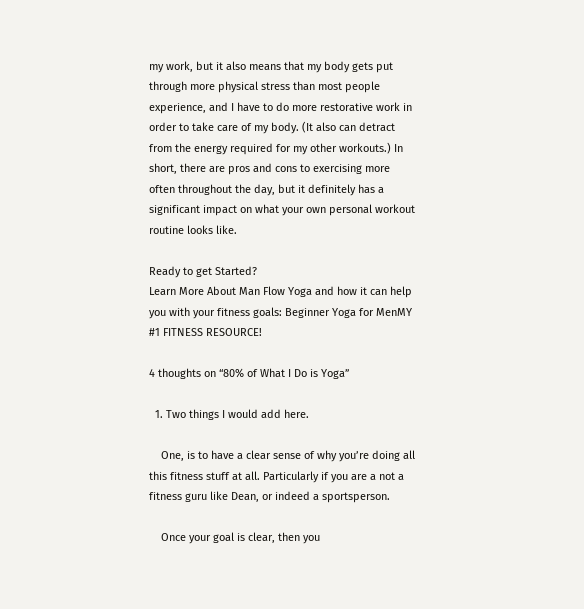my work, but it also means that my body gets put through more physical stress than most people experience, and I have to do more restorative work in order to take care of my body. (It also can detract from the energy required for my other workouts.) In short, there are pros and cons to exercising more often throughout the day, but it definitely has a significant impact on what your own personal workout routine looks like.

Ready to get Started?
Learn More About Man Flow Yoga and how it can help you with your fitness goals: Beginner Yoga for MenMY #1 FITNESS RESOURCE!

4 thoughts on “80% of What I Do is Yoga”

  1. Two things I would add here.

    One, is to have a clear sense of why you’re doing all this fitness stuff at all. Particularly if you are a not a fitness guru like Dean, or indeed a sportsperson.

    Once your goal is clear, then you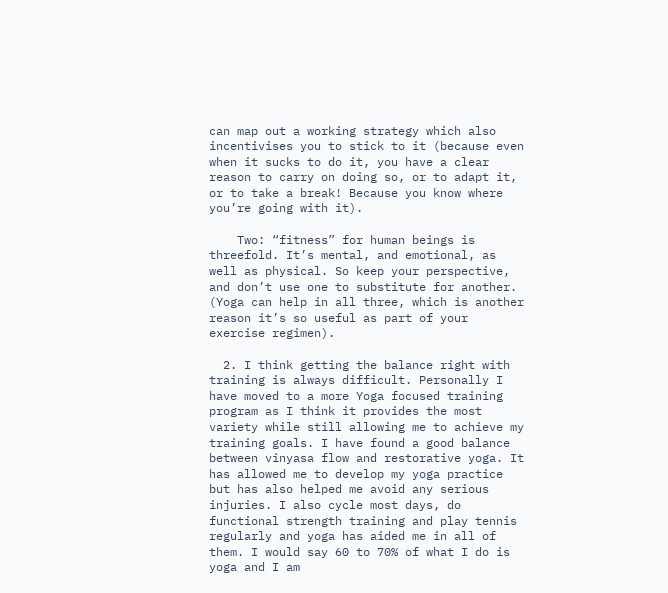can map out a working strategy which also incentivises you to stick to it (because even when it sucks to do it, you have a clear reason to carry on doing so, or to adapt it, or to take a break! Because you know where you’re going with it).

    Two: “fitness” for human beings is threefold. It’s mental, and emotional, as well as physical. So keep your perspective, and don’t use one to substitute for another. (Yoga can help in all three, which is another reason it’s so useful as part of your exercise regimen).

  2. I think getting the balance right with training is always difficult. Personally I have moved to a more Yoga focused training program as I think it provides the most variety while still allowing me to achieve my training goals. I have found a good balance between vinyasa flow and restorative yoga. It has allowed me to develop my yoga practice but has also helped me avoid any serious injuries. I also cycle most days, do functional strength training and play tennis regularly and yoga has aided me in all of them. I would say 60 to 70% of what I do is yoga and I am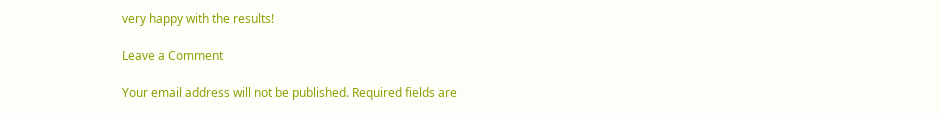very happy with the results!

Leave a Comment

Your email address will not be published. Required fields are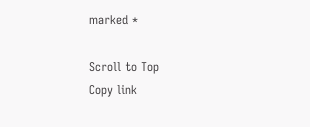marked *

Scroll to Top
Copy link